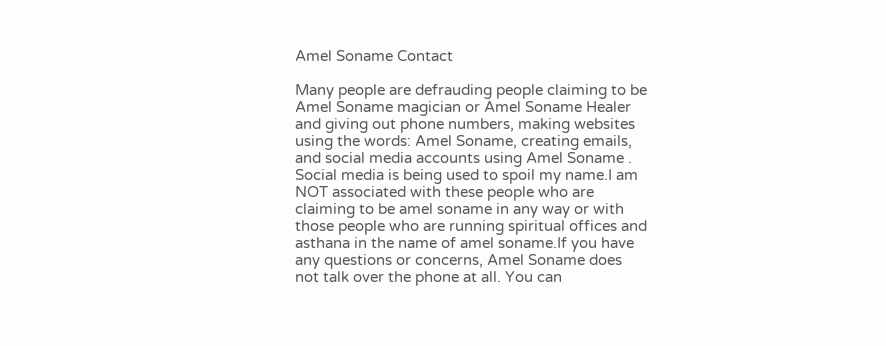Amel Soname Contact

Many people are defrauding people claiming to be Amel Soname magician or Amel Soname Healer and giving out phone numbers, making websites using the words: Amel Soname, creating emails, and social media accounts using Amel Soname . Social media is being used to spoil my name.I am NOT associated with these people who are claiming to be amel soname in any way or with those people who are running spiritual offices and asthana in the name of amel soname.If you have any questions or concerns, Amel Soname does not talk over the phone at all. You can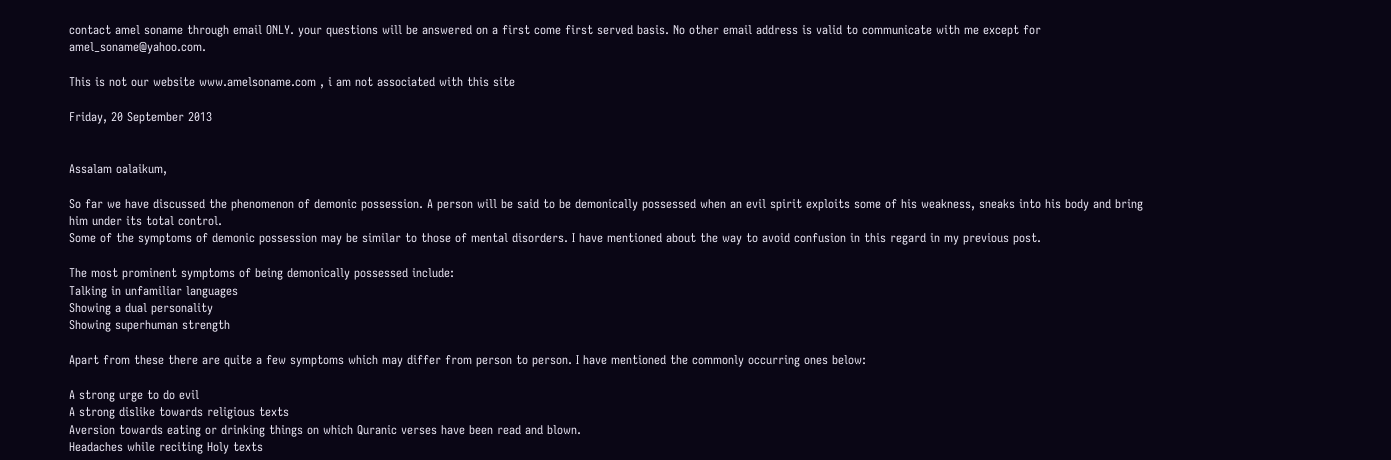contact amel soname through email ONLY. your questions will be answered on a first come first served basis. No other email address is valid to communicate with me except for amel_soname@yahoo.com.

This is not our website www.amelsoname.com , i am not associated with this site

Friday, 20 September 2013


Assalam oalaikum,

So far we have discussed the phenomenon of demonic possession. A person will be said to be demonically possessed when an evil spirit exploits some of his weakness, sneaks into his body and bring him under its total control.
Some of the symptoms of demonic possession may be similar to those of mental disorders. I have mentioned about the way to avoid confusion in this regard in my previous post.

The most prominent symptoms of being demonically possessed include:
Talking in unfamiliar languages
Showing a dual personality
Showing superhuman strength

Apart from these there are quite a few symptoms which may differ from person to person. I have mentioned the commonly occurring ones below:

A strong urge to do evil
A strong dislike towards religious texts
Aversion towards eating or drinking things on which Quranic verses have been read and blown.
Headaches while reciting Holy texts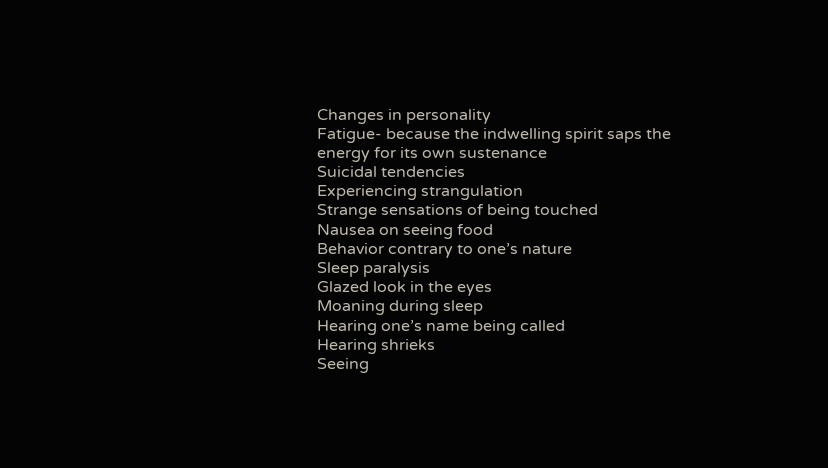Changes in personality
Fatigue- because the indwelling spirit saps the energy for its own sustenance
Suicidal tendencies
Experiencing strangulation
Strange sensations of being touched
Nausea on seeing food
Behavior contrary to one’s nature
Sleep paralysis
Glazed look in the eyes
Moaning during sleep
Hearing one’s name being called
Hearing shrieks
Seeing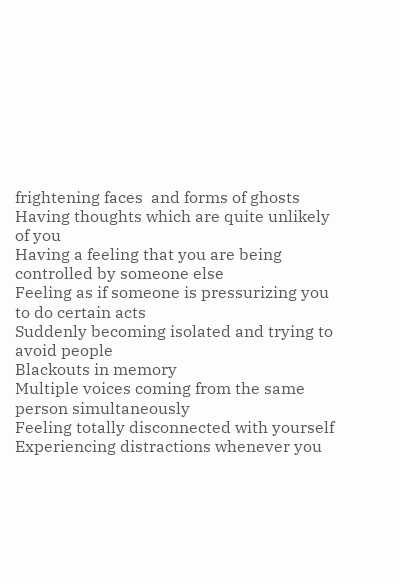frightening faces  and forms of ghosts
Having thoughts which are quite unlikely of you
Having a feeling that you are being controlled by someone else
Feeling as if someone is pressurizing you to do certain acts
Suddenly becoming isolated and trying to avoid people
Blackouts in memory
Multiple voices coming from the same person simultaneously
Feeling totally disconnected with yourself
Experiencing distractions whenever you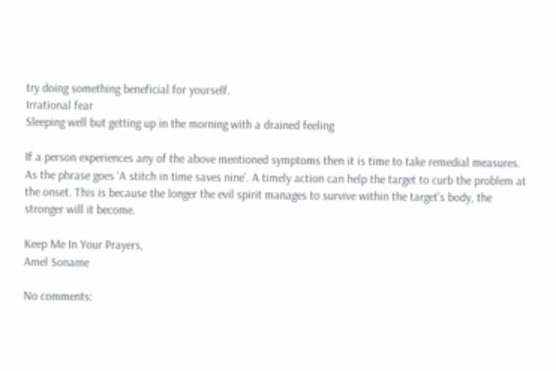try doing something beneficial for yourself.
Irrational fear
Sleeping well but getting up in the morning with a drained feeling

If a person experiences any of the above mentioned symptoms then it is time to take remedial measures. As the phrase goes ‘A stitch in time saves nine’. A timely action can help the target to curb the problem at the onset. This is because the longer the evil spirit manages to survive within the target’s body, the stronger will it become.

Keep Me In Your Prayers,
Amel Soname

No comments: